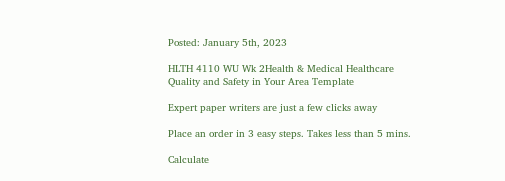Posted: January 5th, 2023

HLTH 4110 WU Wk 2Health & Medical Healthcare Quality and Safety in Your Area Template

Expert paper writers are just a few clicks away

Place an order in 3 easy steps. Takes less than 5 mins.

Calculate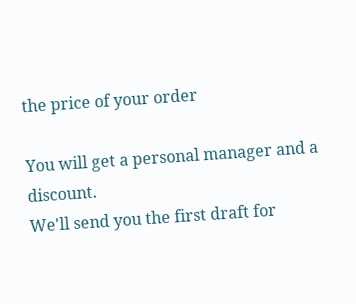the price of your order

You will get a personal manager and a discount.
We'll send you the first draft for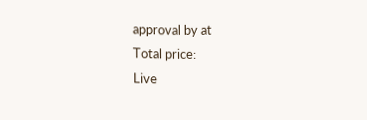approval by at
Total price:
Live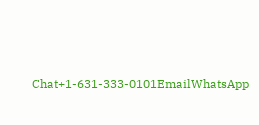Chat+1-631-333-0101EmailWhatsApp